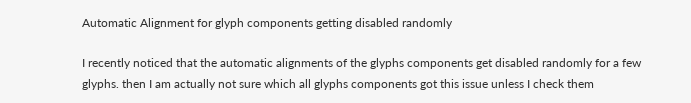Automatic Alignment for glyph components getting disabled randomly

I recently noticed that the automatic alignments of the glyphs components get disabled randomly for a few glyphs. then I am actually not sure which all glyphs components got this issue unless I check them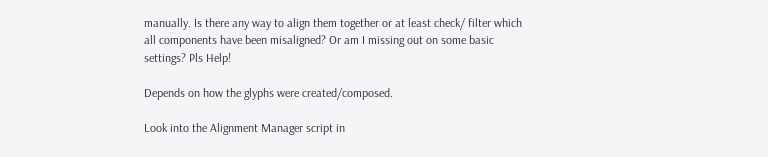manually. Is there any way to align them together or at least check/ filter which all components have been misaligned? Or am I missing out on some basic settings? Pls Help!

Depends on how the glyphs were created/composed.

Look into the Alignment Manager script in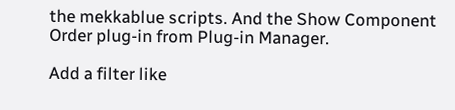the mekkablue scripts. And the Show Component Order plug-in from Plug-in Manager.

Add a filter like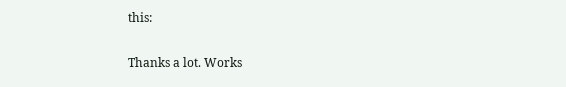this:

Thanks a lot. Works